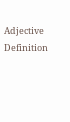Adjective Definition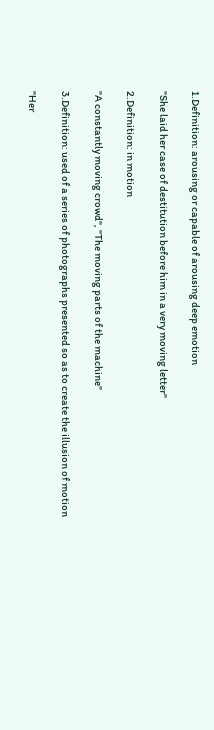1.Definition: arousing or capable of arousing deep emotion

"She laid her case of destitution before him in a very moving letter"

2.Definition: in motion

"A constantly moving crowd", "The moving parts of the machine"

3.Definition: used of a series of photographs presented so as to create the illusion of motion

"Her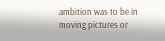ambition was to be in moving pictures or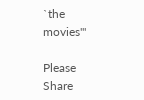`the movies'"

Please Share